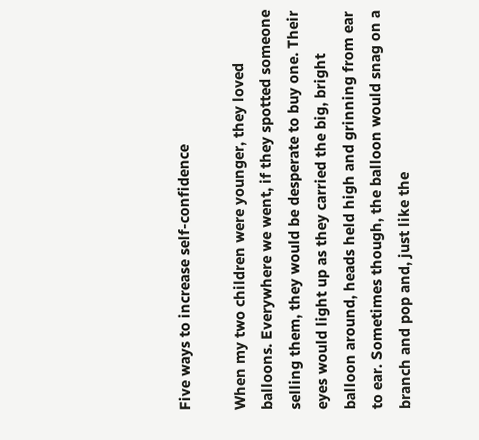Five ways to increase self-confidence

When my two children were younger, they loved balloons. Everywhere we went, if they spotted someone selling them, they would be desperate to buy one. Their eyes would light up as they carried the big, bright balloon around, heads held high and grinning from ear to ear. Sometimes though, the balloon would snag on a branch and pop and, just like the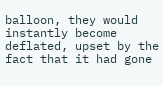balloon, they would instantly become deflated, upset by the fact that it had gone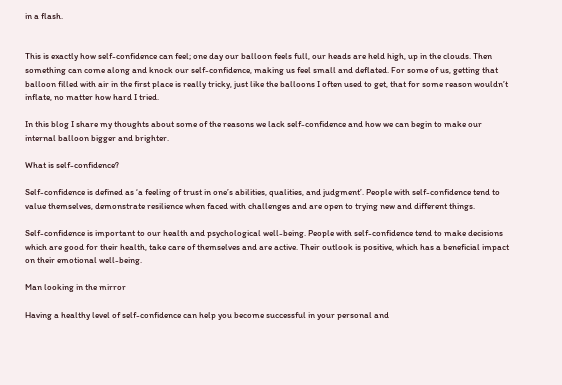in a flash.


This is exactly how self-confidence can feel; one day our balloon feels full, our heads are held high, up in the clouds. Then something can come along and knock our self-confidence, making us feel small and deflated. For some of us, getting that balloon filled with air in the first place is really tricky, just like the balloons I often used to get, that for some reason wouldn’t inflate, no matter how hard I tried.

In this blog I share my thoughts about some of the reasons we lack self-confidence and how we can begin to make our internal balloon bigger and brighter.

What is self-confidence?

Self-confidence is defined as ‘a feeling of trust in one’s abilities, qualities, and judgment’. People with self-confidence tend to value themselves, demonstrate resilience when faced with challenges and are open to trying new and different things.

Self-confidence is important to our health and psychological well-being. People with self-confidence tend to make decisions which are good for their health, take care of themselves and are active. Their outlook is positive, which has a beneficial impact on their emotional well-being.

Man looking in the mirror

Having a healthy level of self-confidence can help you become successful in your personal and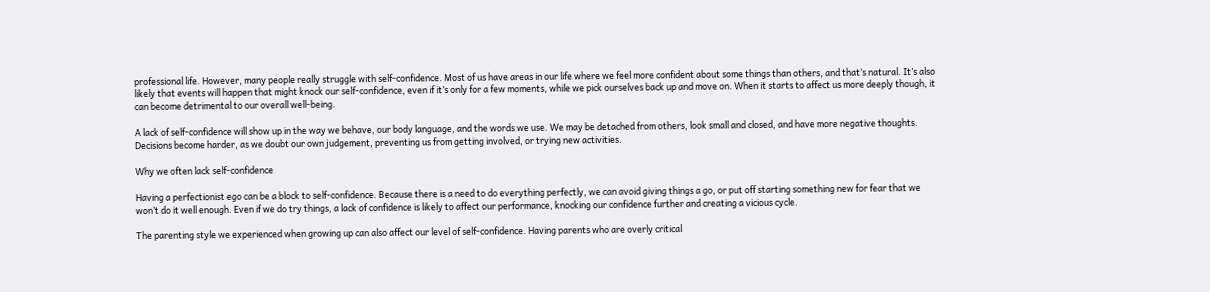professional life. However, many people really struggle with self-confidence. Most of us have areas in our life where we feel more confident about some things than others, and that’s natural. It’s also likely that events will happen that might knock our self-confidence, even if it’s only for a few moments, while we pick ourselves back up and move on. When it starts to affect us more deeply though, it can become detrimental to our overall well-being.

A lack of self-confidence will show up in the way we behave, our body language, and the words we use. We may be detached from others, look small and closed, and have more negative thoughts. Decisions become harder, as we doubt our own judgement, preventing us from getting involved, or trying new activities.

Why we often lack self-confidence

Having a perfectionist ego can be a block to self-confidence. Because there is a need to do everything perfectly, we can avoid giving things a go, or put off starting something new for fear that we won’t do it well enough. Even if we do try things, a lack of confidence is likely to affect our performance, knocking our confidence further and creating a vicious cycle.

The parenting style we experienced when growing up can also affect our level of self-confidence. Having parents who are overly critical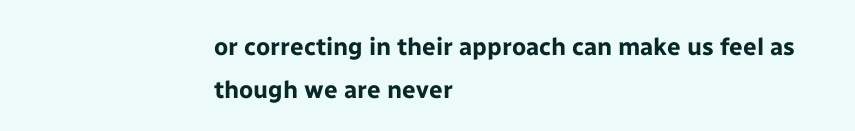or correcting in their approach can make us feel as though we are never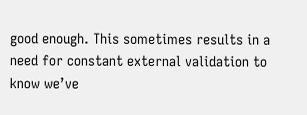good enough. This sometimes results in a need for constant external validation to know we’ve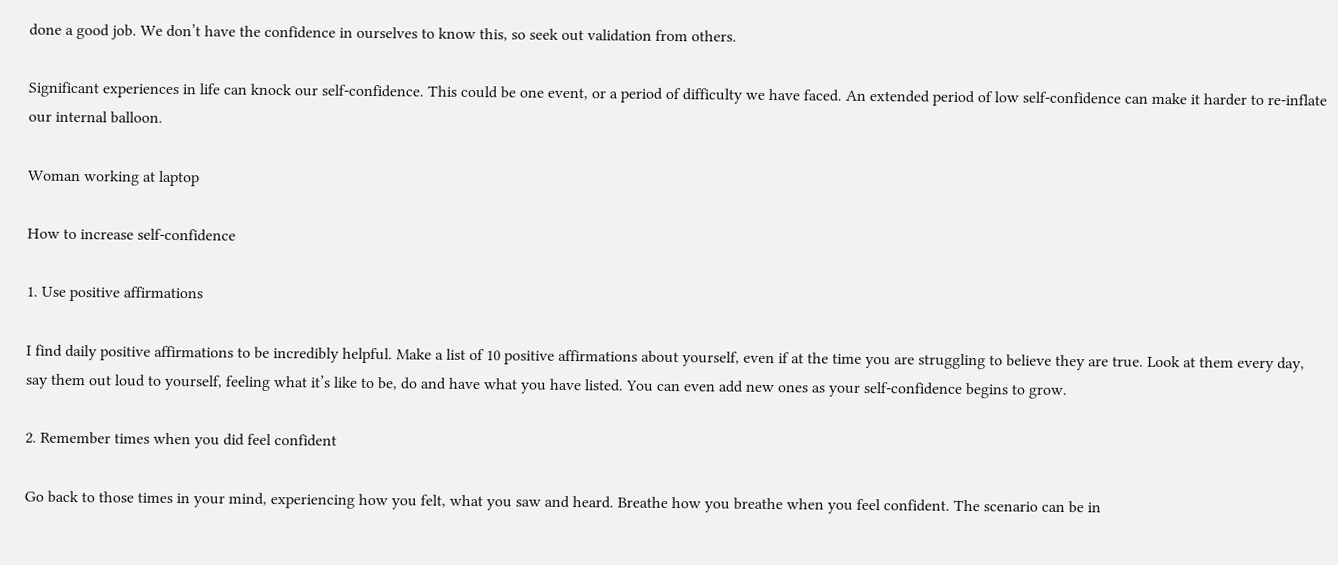done a good job. We don’t have the confidence in ourselves to know this, so seek out validation from others.

Significant experiences in life can knock our self-confidence. This could be one event, or a period of difficulty we have faced. An extended period of low self-confidence can make it harder to re-inflate our internal balloon.

Woman working at laptop

How to increase self-confidence

1. Use positive affirmations

I find daily positive affirmations to be incredibly helpful. Make a list of 10 positive affirmations about yourself, even if at the time you are struggling to believe they are true. Look at them every day, say them out loud to yourself, feeling what it’s like to be, do and have what you have listed. You can even add new ones as your self-confidence begins to grow.

2. Remember times when you did feel confident

Go back to those times in your mind, experiencing how you felt, what you saw and heard. Breathe how you breathe when you feel confident. The scenario can be in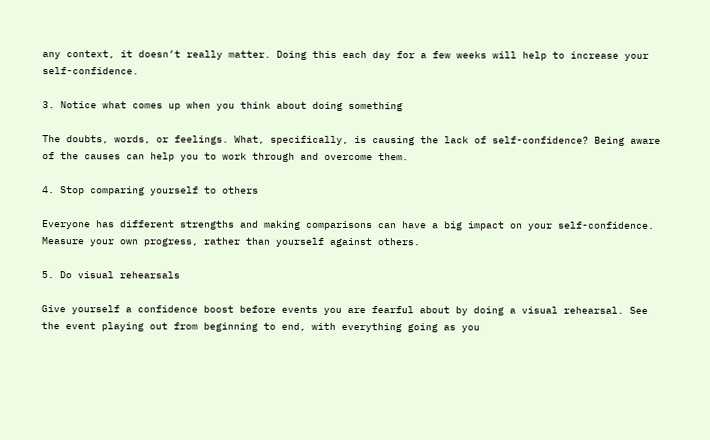any context, it doesn’t really matter. Doing this each day for a few weeks will help to increase your self-confidence.

3. Notice what comes up when you think about doing something

The doubts, words, or feelings. What, specifically, is causing the lack of self-confidence? Being aware of the causes can help you to work through and overcome them.

4. Stop comparing yourself to others

Everyone has different strengths and making comparisons can have a big impact on your self-confidence. Measure your own progress, rather than yourself against others.

5. Do visual rehearsals

Give yourself a confidence boost before events you are fearful about by doing a visual rehearsal. See the event playing out from beginning to end, with everything going as you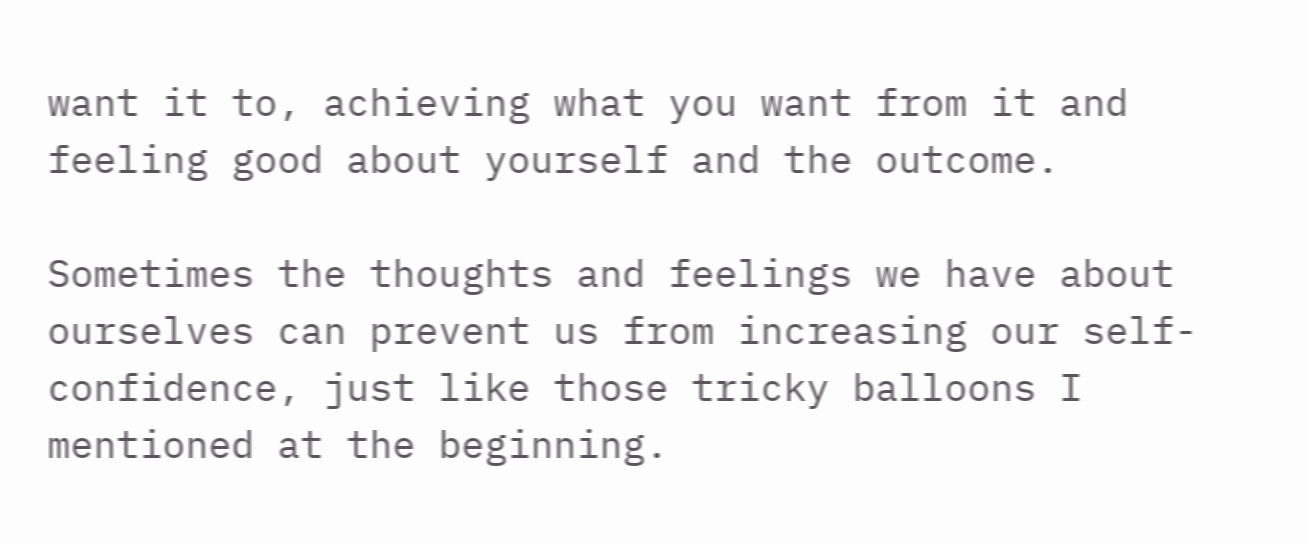want it to, achieving what you want from it and feeling good about yourself and the outcome.

Sometimes the thoughts and feelings we have about ourselves can prevent us from increasing our self-confidence, just like those tricky balloons I mentioned at the beginning.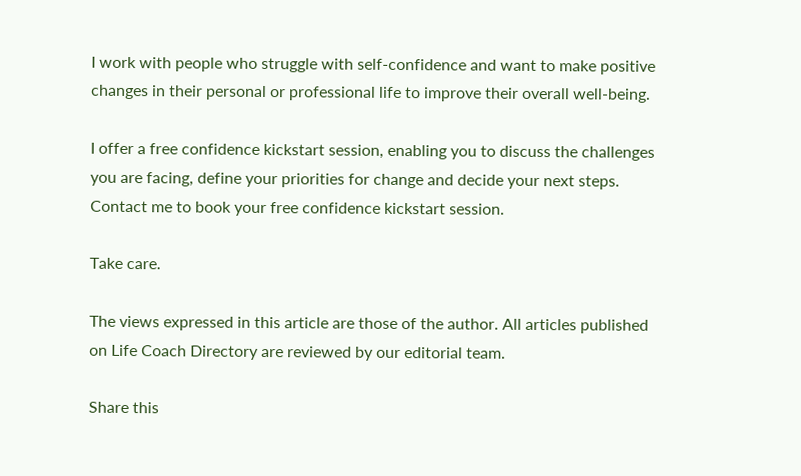I work with people who struggle with self-confidence and want to make positive changes in their personal or professional life to improve their overall well-being.

I offer a free confidence kickstart session, enabling you to discuss the challenges you are facing, define your priorities for change and decide your next steps. Contact me to book your free confidence kickstart session.

Take care.

The views expressed in this article are those of the author. All articles published on Life Coach Directory are reviewed by our editorial team.

Share this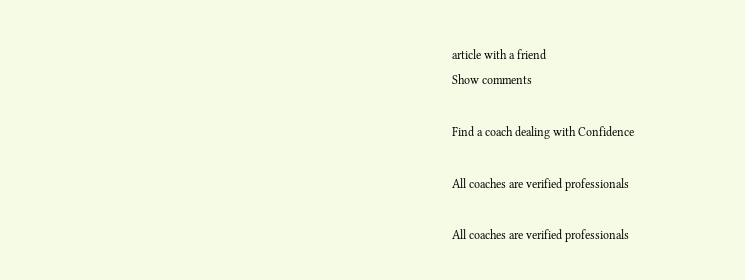article with a friend
Show comments

Find a coach dealing with Confidence

All coaches are verified professionals

All coaches are verified professionals